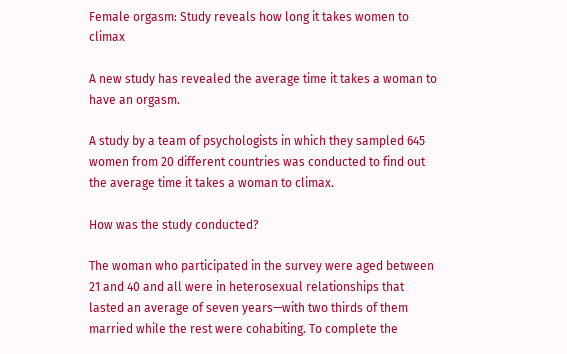Female orgasm: Study reveals how long it takes women to climax

A new study has revealed the average time it takes a woman to have an orgasm.

A study by a team of psychologists in which they sampled 645 women from 20 different countries was conducted to find out the average time it takes a woman to climax.

How was the study conducted?

The woman who participated in the survey were aged between 21 and 40 and all were in heterosexual relationships that lasted an average of seven years—with two thirds of them married while the rest were cohabiting. To complete the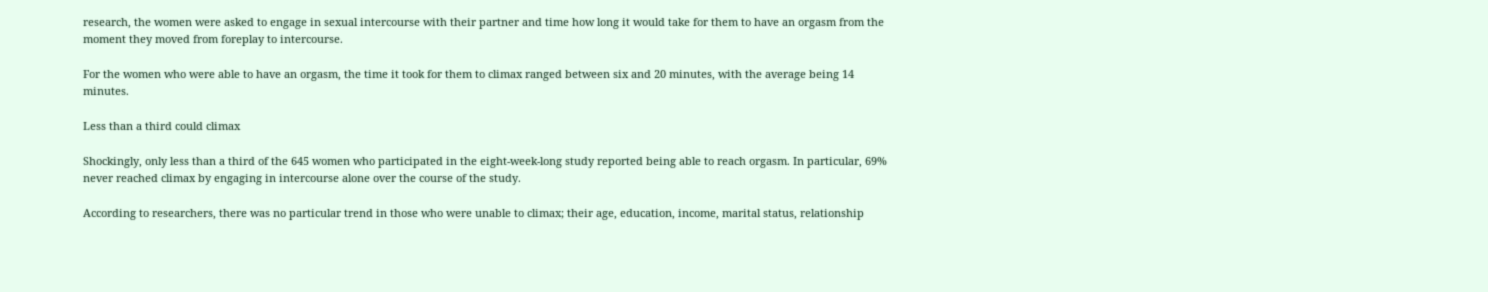research, the women were asked to engage in sexual intercourse with their partner and time how long it would take for them to have an orgasm from the moment they moved from foreplay to intercourse.

For the women who were able to have an orgasm, the time it took for them to climax ranged between six and 20 minutes, with the average being 14 minutes.

Less than a third could climax

Shockingly, only less than a third of the 645 women who participated in the eight-week-long study reported being able to reach orgasm. In particular, 69% never reached climax by engaging in intercourse alone over the course of the study.

According to researchers, there was no particular trend in those who were unable to climax; their age, education, income, marital status, relationship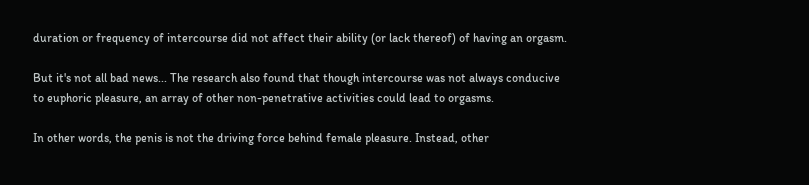duration or frequency of intercourse did not affect their ability (or lack thereof) of having an orgasm.

But it's not all bad news... The research also found that though intercourse was not always conducive to euphoric pleasure, an array of other non-penetrative activities could lead to orgasms.

In other words, the penis is not the driving force behind female pleasure. Instead, other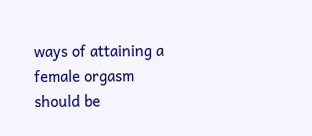ways of attaining a female orgasm should be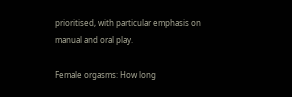prioritised, with particular emphasis on manual and oral play.

Female orgasms: How long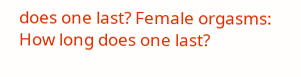does one last? Female orgasms: How long does one last?